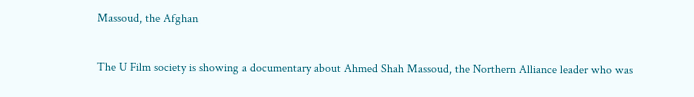Massoud, the Afghan

The U Film society is showing a documentary about Ahmed Shah Massoud, the Northern Alliance leader who was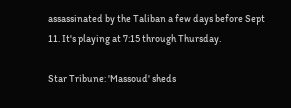assassinated by the Taliban a few days before Sept 11. It's playing at 7:15 through Thursday.

Star Tribune: 'Massoud' sheds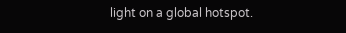light on a global hotspot.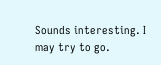Sounds interesting. I may try to go.